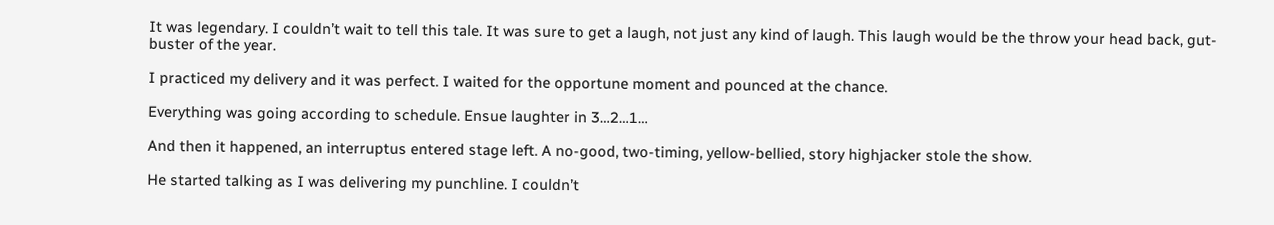It was legendary. I couldn’t wait to tell this tale. It was sure to get a laugh, not just any kind of laugh. This laugh would be the throw your head back, gut-buster of the year.

I practiced my delivery and it was perfect. I waited for the opportune moment and pounced at the chance.

Everything was going according to schedule. Ensue laughter in 3…2…1…

And then it happened, an interruptus entered stage left. A no-good, two-timing, yellow-bellied, story highjacker stole the show.

He started talking as I was delivering my punchline. I couldn’t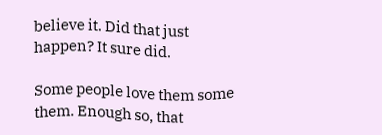believe it. Did that just happen? It sure did.

Some people love them some them. Enough so, that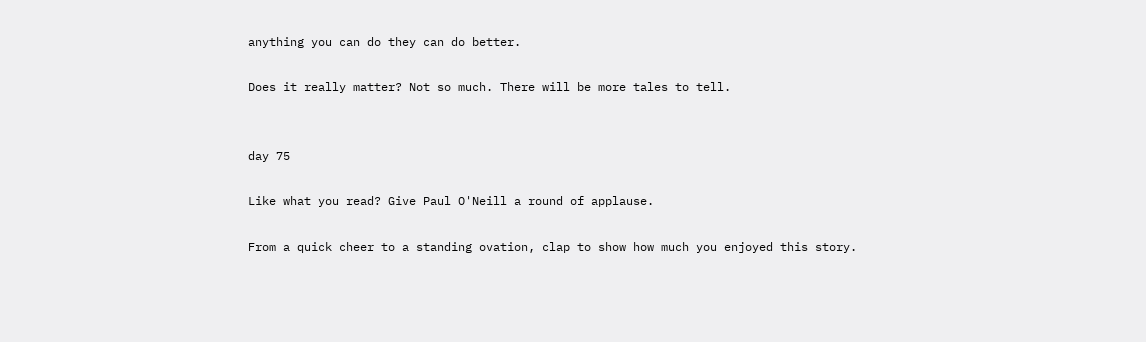anything you can do they can do better.

Does it really matter? Not so much. There will be more tales to tell.


day 75

Like what you read? Give Paul O'Neill a round of applause.

From a quick cheer to a standing ovation, clap to show how much you enjoyed this story.